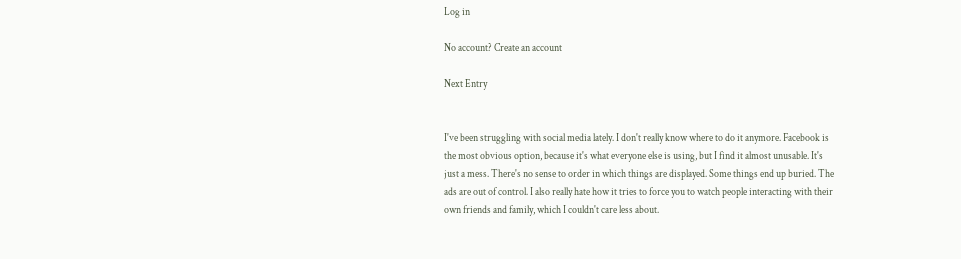Log in

No account? Create an account

Next Entry


I've been struggling with social media lately. I don't really know where to do it anymore. Facebook is the most obvious option, because it's what everyone else is using, but I find it almost unusable. It's just a mess. There's no sense to order in which things are displayed. Some things end up buried. The ads are out of control. I also really hate how it tries to force you to watch people interacting with their own friends and family, which I couldn't care less about.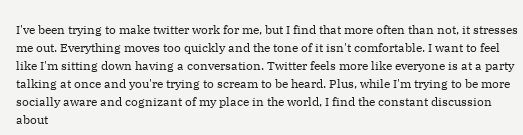I've been trying to make twitter work for me, but I find that more often than not, it stresses me out. Everything moves too quickly and the tone of it isn't comfortable. I want to feel like I'm sitting down having a conversation. Twitter feels more like everyone is at a party talking at once and you're trying to scream to be heard. Plus, while I'm trying to be more socially aware and cognizant of my place in the world, I find the constant discussion about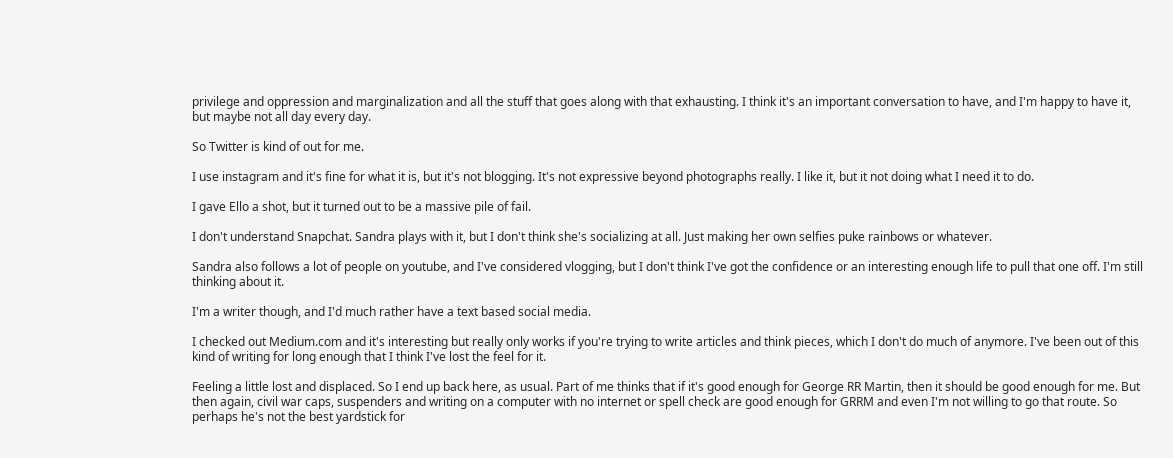privilege and oppression and marginalization and all the stuff that goes along with that exhausting. I think it's an important conversation to have, and I'm happy to have it, but maybe not all day every day.

So Twitter is kind of out for me.

I use instagram and it's fine for what it is, but it's not blogging. It's not expressive beyond photographs really. I like it, but it not doing what I need it to do.

I gave Ello a shot, but it turned out to be a massive pile of fail.

I don't understand Snapchat. Sandra plays with it, but I don't think she's socializing at all. Just making her own selfies puke rainbows or whatever.

Sandra also follows a lot of people on youtube, and I've considered vlogging, but I don't think I've got the confidence or an interesting enough life to pull that one off. I'm still thinking about it.

I'm a writer though, and I'd much rather have a text based social media.

I checked out Medium.com and it's interesting but really only works if you're trying to write articles and think pieces, which I don't do much of anymore. I've been out of this kind of writing for long enough that I think I've lost the feel for it.

Feeling a little lost and displaced. So I end up back here, as usual. Part of me thinks that if it's good enough for George RR Martin, then it should be good enough for me. But then again, civil war caps, suspenders and writing on a computer with no internet or spell check are good enough for GRRM and even I'm not willing to go that route. So perhaps he's not the best yardstick for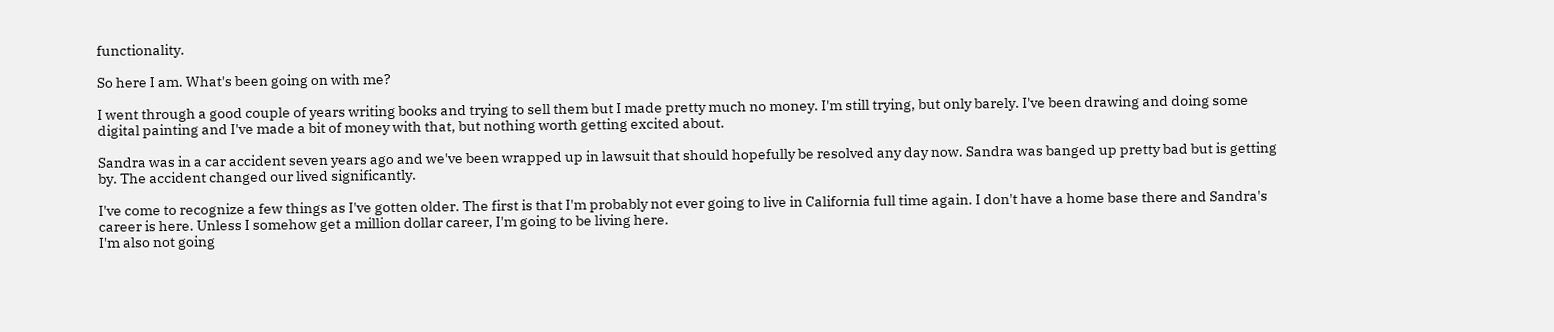functionality.

So here I am. What's been going on with me?

I went through a good couple of years writing books and trying to sell them but I made pretty much no money. I'm still trying, but only barely. I've been drawing and doing some digital painting and I've made a bit of money with that, but nothing worth getting excited about.

Sandra was in a car accident seven years ago and we've been wrapped up in lawsuit that should hopefully be resolved any day now. Sandra was banged up pretty bad but is getting by. The accident changed our lived significantly.

I've come to recognize a few things as I've gotten older. The first is that I'm probably not ever going to live in California full time again. I don't have a home base there and Sandra's career is here. Unless I somehow get a million dollar career, I'm going to be living here.
I'm also not going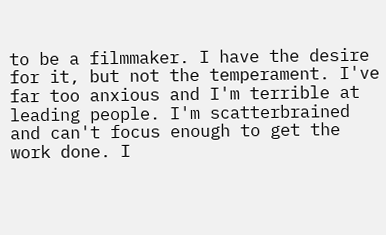to be a filmmaker. I have the desire for it, but not the temperament. I've far too anxious and I'm terrible at leading people. I'm scatterbrained and can't focus enough to get the work done. I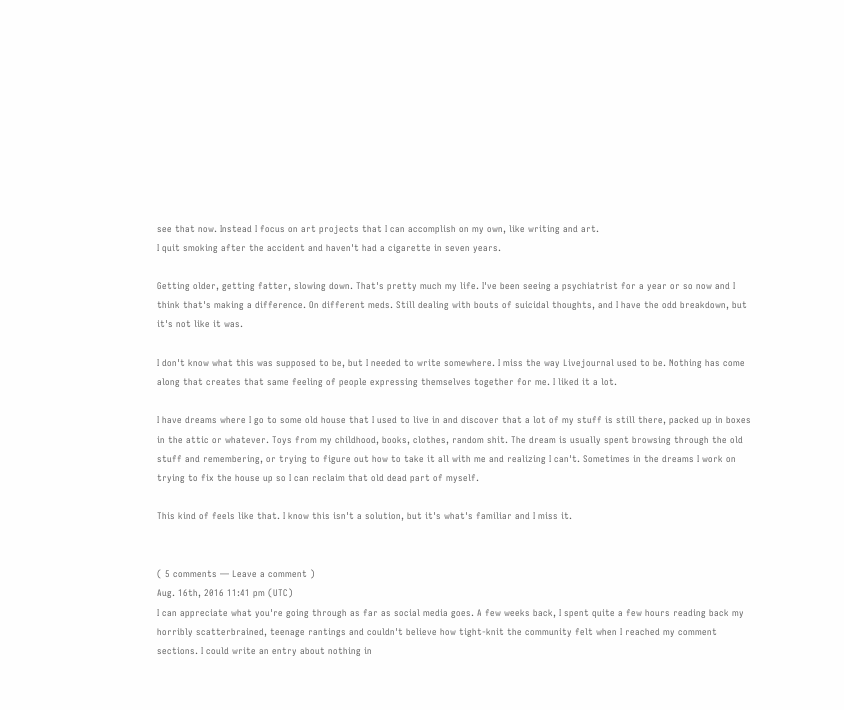see that now. Instead I focus on art projects that I can accomplish on my own, like writing and art.
I quit smoking after the accident and haven't had a cigarette in seven years.

Getting older, getting fatter, slowing down. That's pretty much my life. I've been seeing a psychiatrist for a year or so now and I think that's making a difference. On different meds. Still dealing with bouts of suicidal thoughts, and I have the odd breakdown, but it's not like it was.

I don't know what this was supposed to be, but I needed to write somewhere. I miss the way Livejournal used to be. Nothing has come along that creates that same feeling of people expressing themselves together for me. I liked it a lot.

I have dreams where I go to some old house that I used to live in and discover that a lot of my stuff is still there, packed up in boxes in the attic or whatever. Toys from my childhood, books, clothes, random shit. The dream is usually spent browsing through the old stuff and remembering, or trying to figure out how to take it all with me and realizing I can't. Sometimes in the dreams I work on trying to fix the house up so I can reclaim that old dead part of myself.

This kind of feels like that. I know this isn't a solution, but it's what's familiar and I miss it.


( 5 comments — Leave a comment )
Aug. 16th, 2016 11:41 pm (UTC)
I can appreciate what you're going through as far as social media goes. A few weeks back, I spent quite a few hours reading back my horribly scatterbrained, teenage rantings and couldn't believe how tight-knit the community felt when I reached my comment sections. I could write an entry about nothing in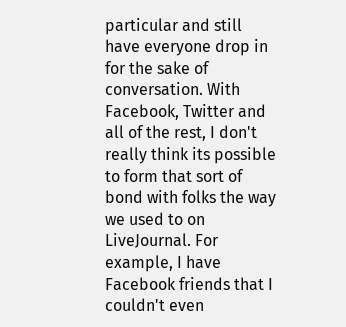particular and still have everyone drop in for the sake of conversation. With Facebook, Twitter and all of the rest, I don't really think its possible to form that sort of bond with folks the way we used to on LiveJournal. For example, I have Facebook friends that I couldn't even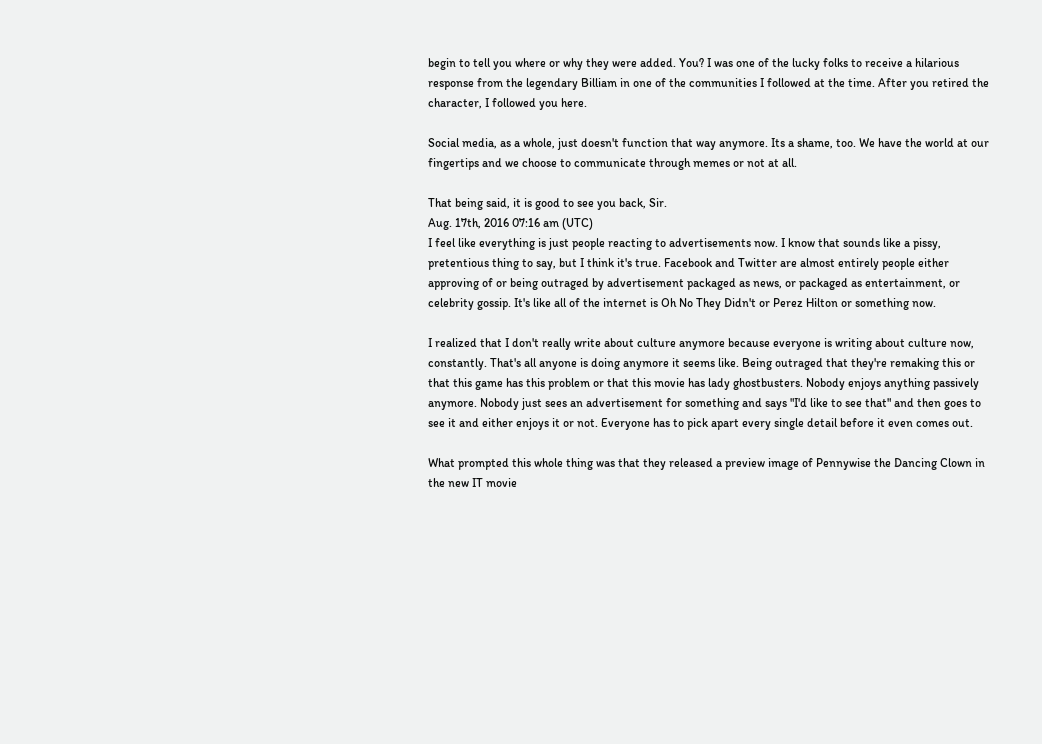begin to tell you where or why they were added. You? I was one of the lucky folks to receive a hilarious response from the legendary Billiam in one of the communities I followed at the time. After you retired the character, I followed you here.

Social media, as a whole, just doesn't function that way anymore. Its a shame, too. We have the world at our fingertips and we choose to communicate through memes or not at all.

That being said, it is good to see you back, Sir.
Aug. 17th, 2016 07:16 am (UTC)
I feel like everything is just people reacting to advertisements now. I know that sounds like a pissy, pretentious thing to say, but I think it's true. Facebook and Twitter are almost entirely people either approving of or being outraged by advertisement packaged as news, or packaged as entertainment, or celebrity gossip. It's like all of the internet is Oh No They Didn't or Perez Hilton or something now.

I realized that I don't really write about culture anymore because everyone is writing about culture now, constantly. That's all anyone is doing anymore it seems like. Being outraged that they're remaking this or that this game has this problem or that this movie has lady ghostbusters. Nobody enjoys anything passively anymore. Nobody just sees an advertisement for something and says "I'd like to see that" and then goes to see it and either enjoys it or not. Everyone has to pick apart every single detail before it even comes out.

What prompted this whole thing was that they released a preview image of Pennywise the Dancing Clown in the new IT movie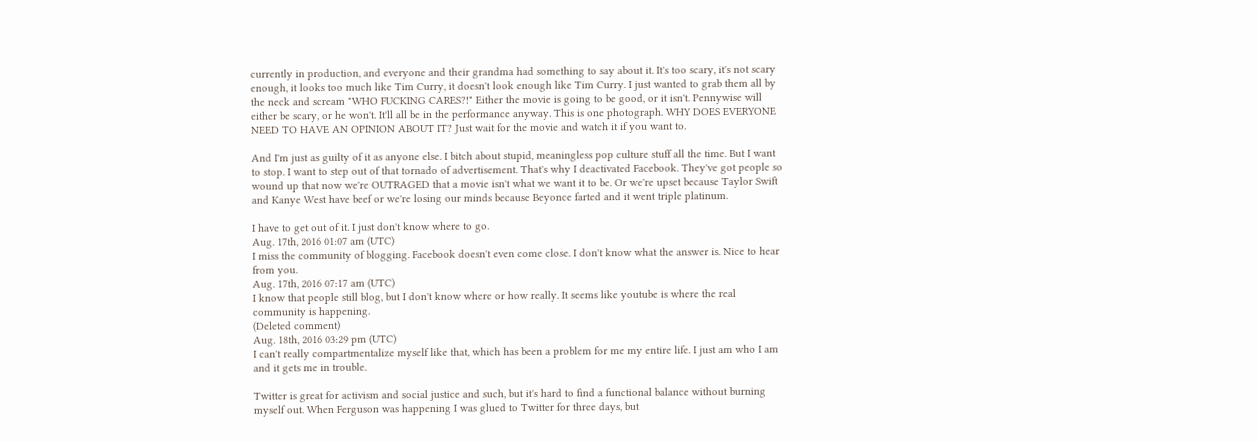currently in production, and everyone and their grandma had something to say about it. It's too scary, it's not scary enough, it looks too much like Tim Curry, it doesn't look enough like Tim Curry. I just wanted to grab them all by the neck and scream "WHO FUCKING CARES?!" Either the movie is going to be good, or it isn't. Pennywise will either be scary, or he won't. It'll all be in the performance anyway. This is one photograph. WHY DOES EVERYONE NEED TO HAVE AN OPINION ABOUT IT? Just wait for the movie and watch it if you want to.

And I'm just as guilty of it as anyone else. I bitch about stupid, meaningless pop culture stuff all the time. But I want to stop. I want to step out of that tornado of advertisement. That's why I deactivated Facebook. They've got people so wound up that now we're OUTRAGED that a movie isn't what we want it to be. Or we're upset because Taylor Swift and Kanye West have beef or we're losing our minds because Beyonce farted and it went triple platinum.

I have to get out of it. I just don't know where to go.
Aug. 17th, 2016 01:07 am (UTC)
I miss the community of blogging. Facebook doesn't even come close. I don't know what the answer is. Nice to hear from you.
Aug. 17th, 2016 07:17 am (UTC)
I know that people still blog, but I don't know where or how really. It seems like youtube is where the real community is happening.
(Deleted comment)
Aug. 18th, 2016 03:29 pm (UTC)
I can't really compartmentalize myself like that, which has been a problem for me my entire life. I just am who I am and it gets me in trouble.

Twitter is great for activism and social justice and such, but it's hard to find a functional balance without burning myself out. When Ferguson was happening I was glued to Twitter for three days, but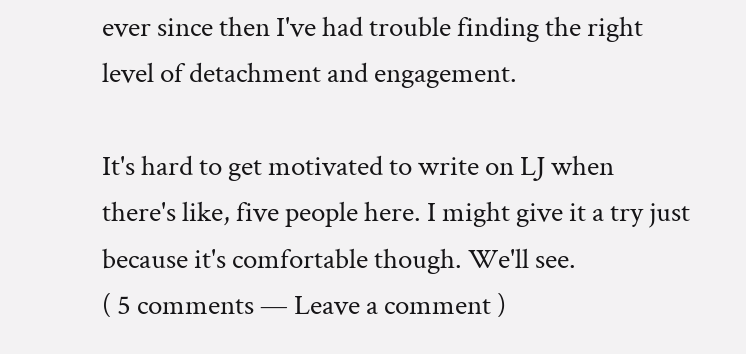ever since then I've had trouble finding the right level of detachment and engagement.

It's hard to get motivated to write on LJ when there's like, five people here. I might give it a try just because it's comfortable though. We'll see.
( 5 comments — Leave a comment )